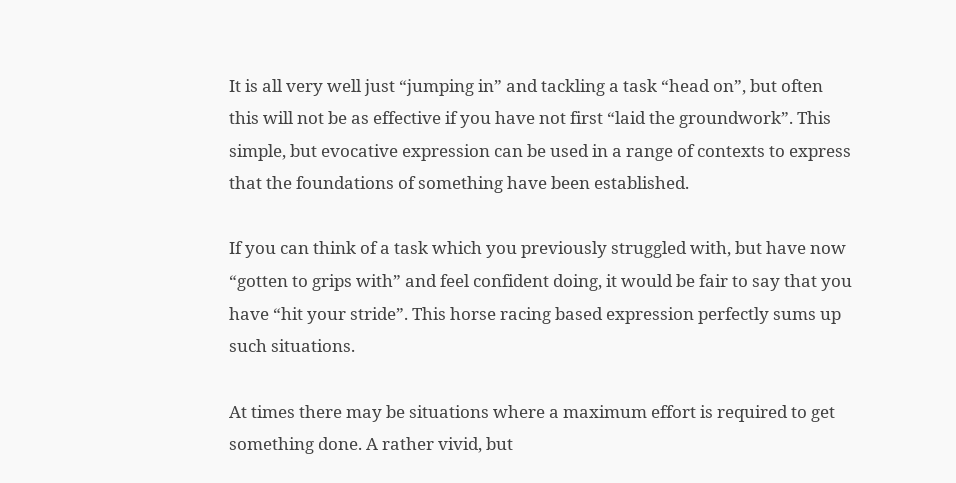It is all very well just “jumping in” and tackling a task “head on”, but often this will not be as effective if you have not first “laid the groundwork”. This simple, but evocative expression can be used in a range of contexts to express that the foundations of something have been established.

If you can think of a task which you previously struggled with, but have now “gotten to grips with” and feel confident doing, it would be fair to say that you have “hit your stride”. This horse racing based expression perfectly sums up such situations.

At times there may be situations where a maximum effort is required to get something done. A rather vivid, but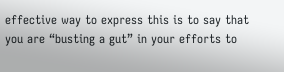effective way to express this is to say that you are “busting a gut” in your efforts to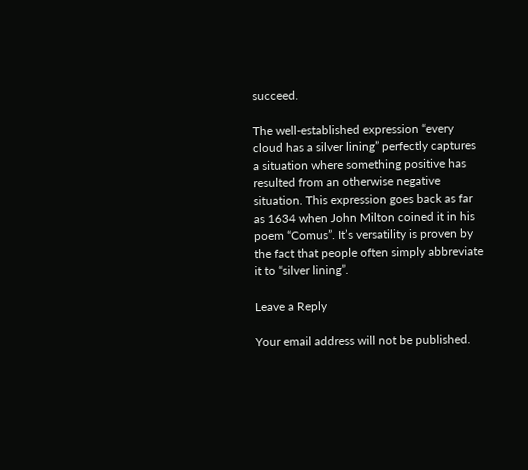succeed.

The well-established expression “every cloud has a silver lining” perfectly captures a situation where something positive has resulted from an otherwise negative situation. This expression goes back as far as 1634 when John Milton coined it in his poem “Comus”. It’s versatility is proven by the fact that people often simply abbreviate it to “silver lining”.

Leave a Reply

Your email address will not be published.